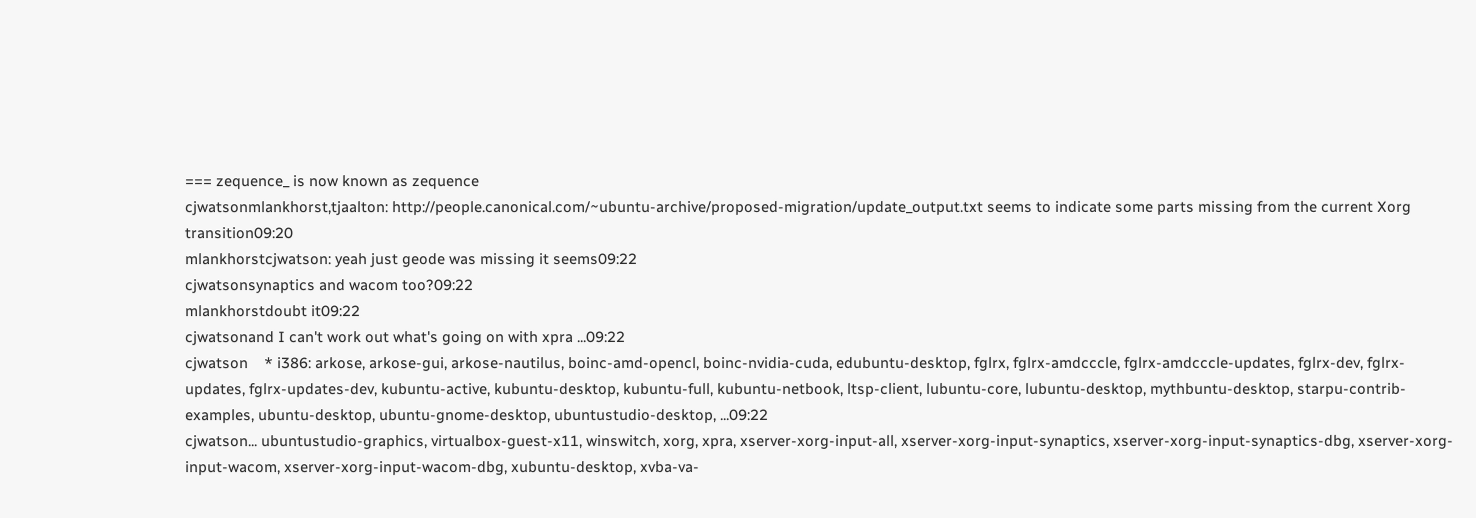=== zequence_ is now known as zequence
cjwatsonmlankhorst,tjaalton: http://people.canonical.com/~ubuntu-archive/proposed-migration/update_output.txt seems to indicate some parts missing from the current Xorg transition09:20
mlankhorstcjwatson: yeah just geode was missing it seems09:22
cjwatsonsynaptics and wacom too?09:22
mlankhorstdoubt it09:22
cjwatsonand I can't work out what's going on with xpra ...09:22
cjwatson    * i386: arkose, arkose-gui, arkose-nautilus, boinc-amd-opencl, boinc-nvidia-cuda, edubuntu-desktop, fglrx, fglrx-amdcccle, fglrx-amdcccle-updates, fglrx-dev, fglrx-updates, fglrx-updates-dev, kubuntu-active, kubuntu-desktop, kubuntu-full, kubuntu-netbook, ltsp-client, lubuntu-core, lubuntu-desktop, mythbuntu-desktop, starpu-contrib-examples, ubuntu-desktop, ubuntu-gnome-desktop, ubuntustudio-desktop, ...09:22
cjwatson... ubuntustudio-graphics, virtualbox-guest-x11, winswitch, xorg, xpra, xserver-xorg-input-all, xserver-xorg-input-synaptics, xserver-xorg-input-synaptics-dbg, xserver-xorg-input-wacom, xserver-xorg-input-wacom-dbg, xubuntu-desktop, xvba-va-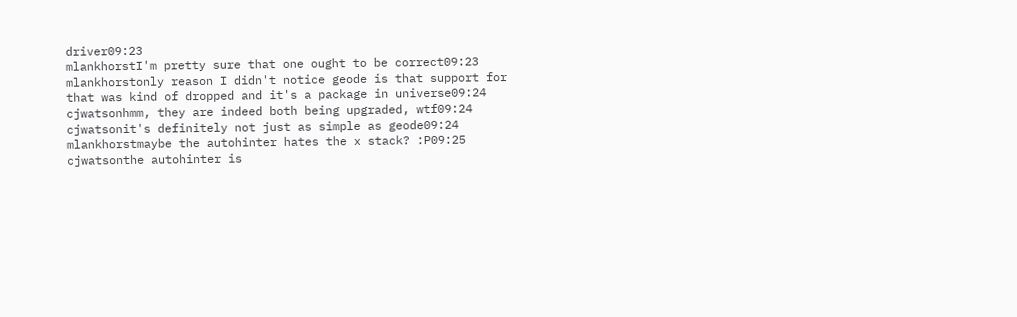driver09:23
mlankhorstI'm pretty sure that one ought to be correct09:23
mlankhorstonly reason I didn't notice geode is that support for that was kind of dropped and it's a package in universe09:24
cjwatsonhmm, they are indeed both being upgraded, wtf09:24
cjwatsonit's definitely not just as simple as geode09:24
mlankhorstmaybe the autohinter hates the x stack? :P09:25
cjwatsonthe autohinter is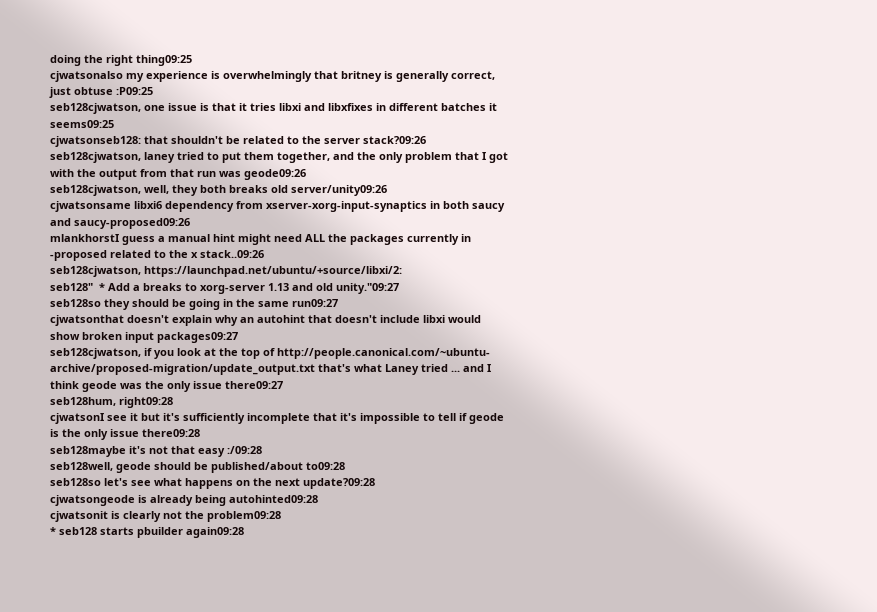doing the right thing09:25
cjwatsonalso my experience is overwhelmingly that britney is generally correct, just obtuse :P09:25
seb128cjwatson, one issue is that it tries libxi and libxfixes in different batches it seems09:25
cjwatsonseb128: that shouldn't be related to the server stack?09:26
seb128cjwatson, laney tried to put them together, and the only problem that I got with the output from that run was geode09:26
seb128cjwatson, well, they both breaks old server/unity09:26
cjwatsonsame libxi6 dependency from xserver-xorg-input-synaptics in both saucy and saucy-proposed09:26
mlankhorstI guess a manual hint might need ALL the packages currently in -proposed related to the x stack..09:26
seb128cjwatson, https://launchpad.net/ubuntu/+source/libxi/2:
seb128"  * Add a breaks to xorg-server 1.13 and old unity."09:27
seb128so they should be going in the same run09:27
cjwatsonthat doesn't explain why an autohint that doesn't include libxi would show broken input packages09:27
seb128cjwatson, if you look at the top of http://people.canonical.com/~ubuntu-archive/proposed-migration/update_output.txt that's what Laney tried ... and I think geode was the only issue there09:27
seb128hum, right09:28
cjwatsonI see it but it's sufficiently incomplete that it's impossible to tell if geode is the only issue there09:28
seb128maybe it's not that easy :/09:28
seb128well, geode should be published/about to09:28
seb128so let's see what happens on the next update?09:28
cjwatsongeode is already being autohinted09:28
cjwatsonit is clearly not the problem09:28
* seb128 starts pbuilder again09:28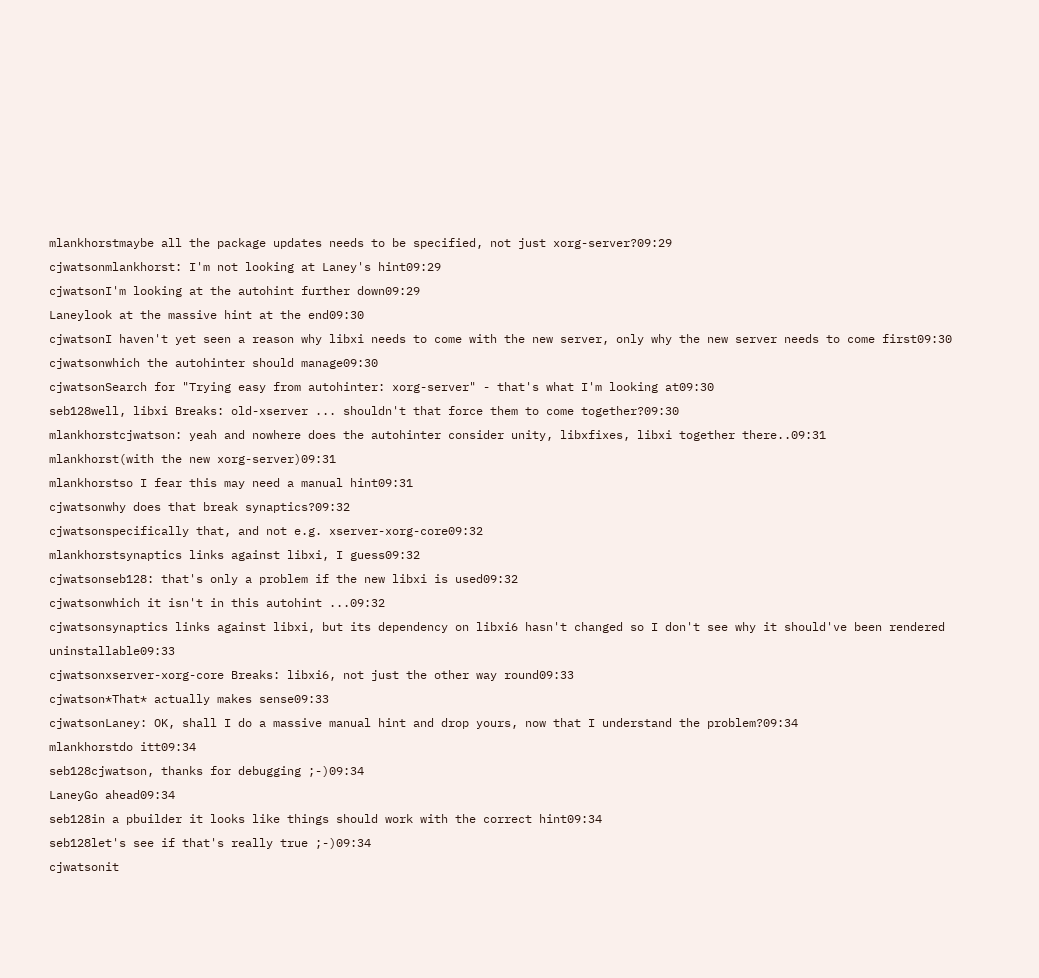mlankhorstmaybe all the package updates needs to be specified, not just xorg-server?09:29
cjwatsonmlankhorst: I'm not looking at Laney's hint09:29
cjwatsonI'm looking at the autohint further down09:29
Laneylook at the massive hint at the end09:30
cjwatsonI haven't yet seen a reason why libxi needs to come with the new server, only why the new server needs to come first09:30
cjwatsonwhich the autohinter should manage09:30
cjwatsonSearch for "Trying easy from autohinter: xorg-server" - that's what I'm looking at09:30
seb128well, libxi Breaks: old-xserver ... shouldn't that force them to come together?09:30
mlankhorstcjwatson: yeah and nowhere does the autohinter consider unity, libxfixes, libxi together there..09:31
mlankhorst(with the new xorg-server)09:31
mlankhorstso I fear this may need a manual hint09:31
cjwatsonwhy does that break synaptics?09:32
cjwatsonspecifically that, and not e.g. xserver-xorg-core09:32
mlankhorstsynaptics links against libxi, I guess09:32
cjwatsonseb128: that's only a problem if the new libxi is used09:32
cjwatsonwhich it isn't in this autohint ...09:32
cjwatsonsynaptics links against libxi, but its dependency on libxi6 hasn't changed so I don't see why it should've been rendered uninstallable09:33
cjwatsonxserver-xorg-core Breaks: libxi6, not just the other way round09:33
cjwatson*That* actually makes sense09:33
cjwatsonLaney: OK, shall I do a massive manual hint and drop yours, now that I understand the problem?09:34
mlankhorstdo itt09:34
seb128cjwatson, thanks for debugging ;-)09:34
LaneyGo ahead09:34
seb128in a pbuilder it looks like things should work with the correct hint09:34
seb128let's see if that's really true ;-)09:34
cjwatsonit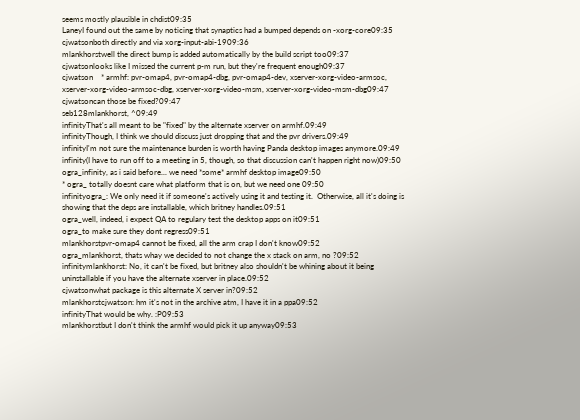seems mostly plausible in chdist09:35
LaneyI found out the same by noticing that synaptics had a bumped depends on -xorg-core09:35
cjwatsonboth directly and via xorg-input-abi-1909:36
mlankhorstwell the direct bump is added automatically by the build script too09:37
cjwatsonlooks like I missed the current p-m run, but they're frequent enough09:37
cjwatson    * armhf: pvr-omap4, pvr-omap4-dbg, pvr-omap4-dev, xserver-xorg-video-armsoc, xserver-xorg-video-armsoc-dbg, xserver-xorg-video-msm, xserver-xorg-video-msm-dbg09:47
cjwatsoncan those be fixed?09:47
seb128mlankhorst, ^09:49
infinityThat's all meant to be "fixed" by the alternate xserver on armhf.09:49
infinityThough, I think we should discuss just dropping that and the pvr drivers.09:49
infinityI'm not sure the maintenance burden is worth having Panda desktop images anymore.09:49
infinity(I have to run off to a meeting in 5, though, so that discussion can't happen right now)09:50
ogra_infinity, as i said before... we need *some* armhf desktop image09:50
* ogra_ totally doesnt care what platform that is on, but we need one 09:50
infinityogra_: We only need it if someone's actively using it and testing it.  Otherwise, all it's doing is showing that the deps are installable, which britney handles.09:51
ogra_well, indeed, i expect QA to regulary test the desktop apps on it09:51
ogra_to make sure they dont regress09:51
mlankhorstpvr-omap4 cannot be fixed, all the arm crap I don't know09:52
ogra_mlankhorst, thats whay we decided to not change the x stack on arm, no ?09:52
infinitymlankhorst: No, it can't be fixed, but britney also shouldn't be whining about it being uninstallable if you have the alternate xserver in place.09:52
cjwatsonwhat package is this alternate X server in?09:52
mlankhorstcjwatson: hm it's not in the archive atm, I have it in a ppa09:52
infinityThat would be why. :P09:53
mlankhorstbut I don't think the armhf would pick it up anyway09:53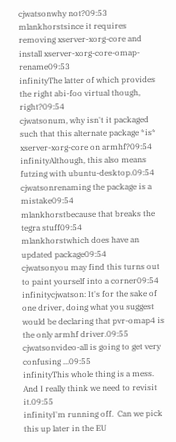cjwatsonwhy not?09:53
mlankhorstsince it requires removing xserver-xorg-core and install xserver-xorg-core-omap-rename09:53
infinityThe latter of which provides the right abi-foo virtual though, right?09:54
cjwatsonum, why isn't it packaged such that this alternate package *is* xserver-xorg-core on armhf?09:54
infinityAlthough, this also means futzing with ubuntu-desktop.09:54
cjwatsonrenaming the package is a mistake09:54
mlankhorstbecause that breaks the tegra stuff09:54
mlankhorstwhich does have an updated package09:54
cjwatsonyou may find this turns out to paint yourself into a corner09:54
infinitycjwatson: It's for the sake of one driver, doing what you suggest would be declaring that pvr-omap4 is the only armhf driver.09:55
cjwatsonvideo-all is going to get very confusing ...09:55
infinityThis whole thing is a mess.  And I really think we need to revisit it.09:55
infinityI'm running off.  Can we pick this up later in the EU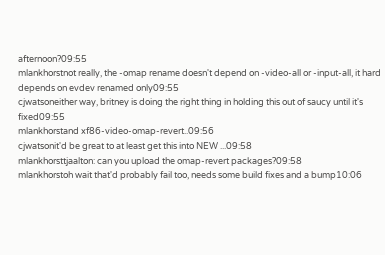afternoon?09:55
mlankhorstnot really, the -omap rename doesn't depend on -video-all or -input-all, it hard depends on evdev renamed only09:55
cjwatsoneither way, britney is doing the right thing in holding this out of saucy until it's fixed09:55
mlankhorstand xf86-video-omap-revert..09:56
cjwatsonit'd be great to at least get this into NEW ...09:58
mlankhorsttjaalton: can you upload the omap-revert packages?09:58
mlankhorstoh wait that'd probably fail too, needs some build fixes and a bump10:06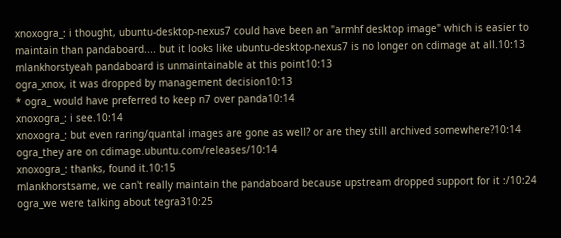xnoxogra_: i thought, ubuntu-desktop-nexus7 could have been an "armhf desktop image" which is easier to maintain than pandaboard.... but it looks like ubuntu-desktop-nexus7 is no longer on cdimage at all.10:13
mlankhorstyeah pandaboard is unmaintainable at this point10:13
ogra_xnox, it was dropped by management decision10:13
* ogra_ would have preferred to keep n7 over panda10:14
xnoxogra_: i see.10:14
xnoxogra_: but even raring/quantal images are gone as well? or are they still archived somewhere?10:14
ogra_they are on cdimage.ubuntu.com/releases/10:14
xnoxogra_: thanks, found it.10:15
mlankhorstsame, we can't really maintain the pandaboard because upstream dropped support for it :/10:24
ogra_we were talking about tegra310:25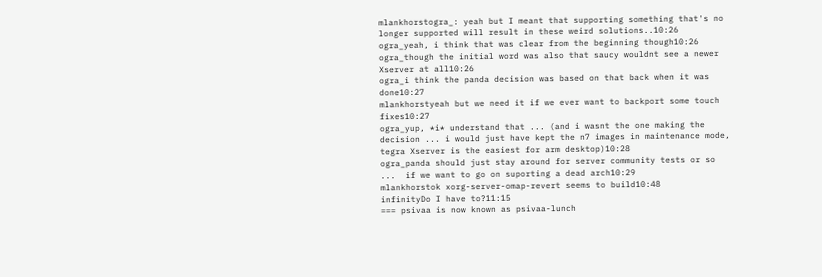mlankhorstogra_: yeah but I meant that supporting something that's no longer supported will result in these weird solutions..10:26
ogra_yeah, i think that was clear from the beginning though10:26
ogra_though the initial word was also that saucy wouldnt see a newer Xserver at all10:26
ogra_i think the panda decision was based on that back when it was done10:27
mlankhorstyeah but we need it if we ever want to backport some touch fixes10:27
ogra_yup, *i* understand that ... (and i wasnt the one making the decision ... i would just have kept the n7 images in maintenance mode, tegra Xserver is the easiest for arm desktop)10:28
ogra_panda should just stay around for server community tests or so ...  if we want to go on suporting a dead arch10:29
mlankhorstok xorg-server-omap-revert seems to build10:48
infinityDo I have to?11:15
=== psivaa is now known as psivaa-lunch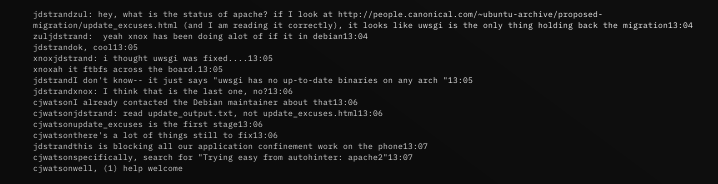jdstrandzul: hey, what is the status of apache? if I look at http://people.canonical.com/~ubuntu-archive/proposed-migration/update_excuses.html (and I am reading it correctly), it looks like uwsgi is the only thing holding back the migration13:04
zuljdstrand:  yeah xnox has been doing alot of if it in debian13:04
jdstrandok, cool13:05
xnoxjdstrand: i thought uwsgi was fixed....13:05
xnoxah it ftbfs across the board.13:05
jdstrandI don't know-- it just says "uwsgi has no up-to-date binaries on any arch "13:05
jdstrandxnox: I think that is the last one, no?13:06
cjwatsonI already contacted the Debian maintainer about that13:06
cjwatsonjdstrand: read update_output.txt, not update_excuses.html13:06
cjwatsonupdate_excuses is the first stage13:06
cjwatsonthere's a lot of things still to fix13:06
jdstrandthis is blocking all our application confinement work on the phone13:07
cjwatsonspecifically, search for "Trying easy from autohinter: apache2"13:07
cjwatsonwell, (1) help welcome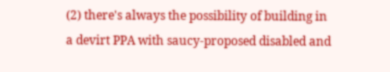(2) there's always the possibility of building in a devirt PPA with saucy-proposed disabled and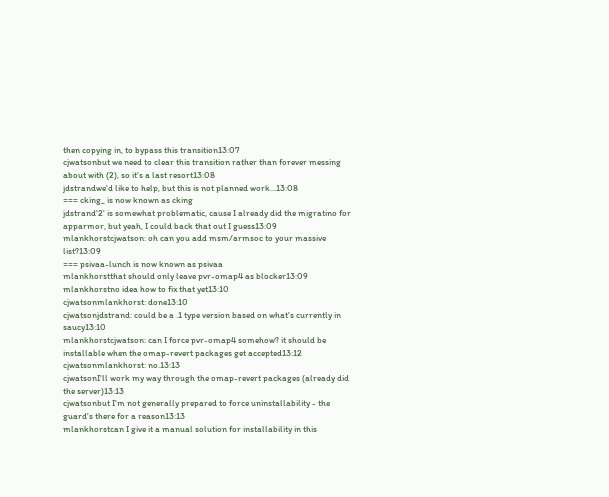then copying in, to bypass this transition13:07
cjwatsonbut we need to clear this transition rather than forever messing about with (2), so it's a last resort13:08
jdstrandwe'd like to help, but this is not planned work...13:08
=== cking_ is now known as cking
jdstrand'2' is somewhat problematic, cause I already did the migratino for apparmor, but yeah, I could back that out I guess13:09
mlankhorstcjwatson: oh can you add msm/armsoc to your massive list?13:09
=== psivaa-lunch is now known as psivaa
mlankhorstthat should only leave pvr-omap4 as blocker13:09
mlankhorstno idea how to fix that yet13:10
cjwatsonmlankhorst: done13:10
cjwatsonjdstrand: could be a .1 type version based on what's currently in saucy13:10
mlankhorstcjwatson: can I force pvr-omap4 somehow? it should be installable when the omap-revert packages get accepted13:12
cjwatsonmlankhorst: no.13:13
cjwatsonI'll work my way through the omap-revert packages (already did the server)13:13
cjwatsonbut I'm not generally prepared to force uninstallability - the guard's there for a reason13:13
mlankhorstcan I give it a manual solution for installability in this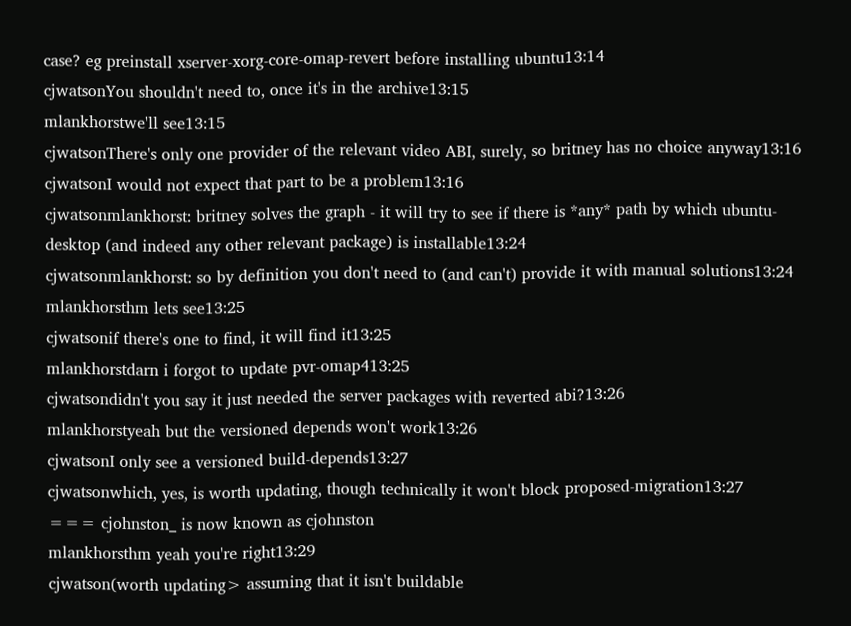case? eg preinstall xserver-xorg-core-omap-revert before installing ubuntu13:14
cjwatsonYou shouldn't need to, once it's in the archive13:15
mlankhorstwe'll see13:15
cjwatsonThere's only one provider of the relevant video ABI, surely, so britney has no choice anyway13:16
cjwatsonI would not expect that part to be a problem13:16
cjwatsonmlankhorst: britney solves the graph - it will try to see if there is *any* path by which ubuntu-desktop (and indeed any other relevant package) is installable13:24
cjwatsonmlankhorst: so by definition you don't need to (and can't) provide it with manual solutions13:24
mlankhorsthm lets see13:25
cjwatsonif there's one to find, it will find it13:25
mlankhorstdarn i forgot to update pvr-omap413:25
cjwatsondidn't you say it just needed the server packages with reverted abi?13:26
mlankhorstyeah but the versioned depends won't work13:26
cjwatsonI only see a versioned build-depends13:27
cjwatsonwhich, yes, is worth updating, though technically it won't block proposed-migration13:27
=== cjohnston_ is now known as cjohnston
mlankhorsthm yeah you're right13:29
cjwatson(worth updating> assuming that it isn't buildable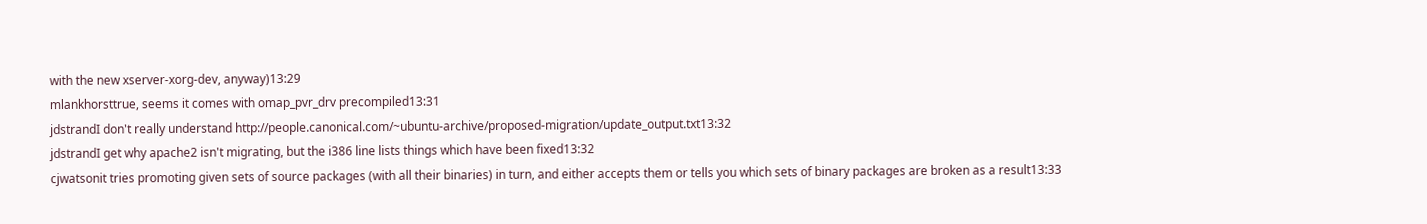with the new xserver-xorg-dev, anyway)13:29
mlankhorsttrue, seems it comes with omap_pvr_drv precompiled13:31
jdstrandI don't really understand http://people.canonical.com/~ubuntu-archive/proposed-migration/update_output.txt13:32
jdstrandI get why apache2 isn't migrating, but the i386 line lists things which have been fixed13:32
cjwatsonit tries promoting given sets of source packages (with all their binaries) in turn, and either accepts them or tells you which sets of binary packages are broken as a result13:33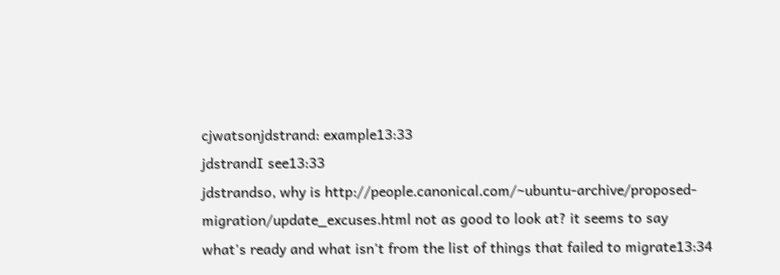cjwatsonjdstrand: example13:33
jdstrandI see13:33
jdstrandso, why is http://people.canonical.com/~ubuntu-archive/proposed-migration/update_excuses.html not as good to look at? it seems to say what's ready and what isn't from the list of things that failed to migrate13:34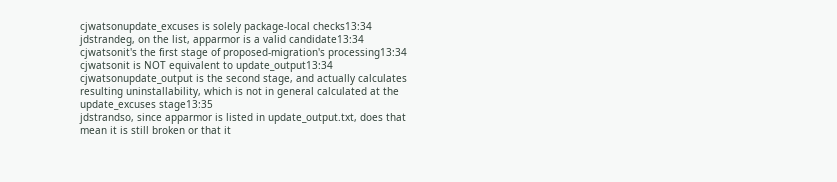cjwatsonupdate_excuses is solely package-local checks13:34
jdstrandeg, on the list, apparmor is a valid candidate13:34
cjwatsonit's the first stage of proposed-migration's processing13:34
cjwatsonit is NOT equivalent to update_output13:34
cjwatsonupdate_output is the second stage, and actually calculates resulting uninstallability, which is not in general calculated at the update_excuses stage13:35
jdstrandso, since apparmor is listed in update_output.txt, does that mean it is still broken or that it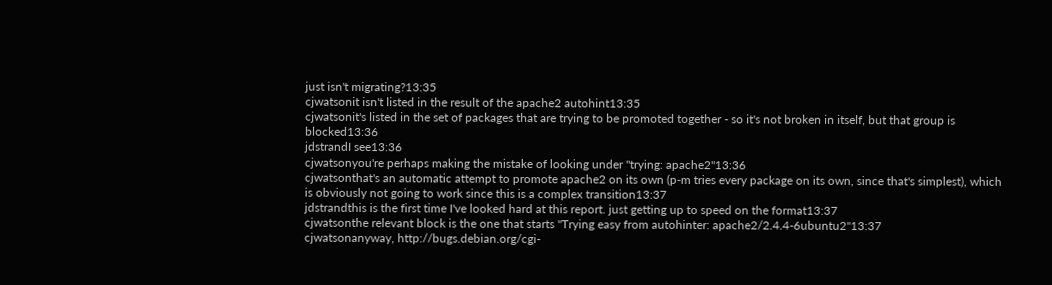just isn't migrating?13:35
cjwatsonit isn't listed in the result of the apache2 autohint13:35
cjwatsonit's listed in the set of packages that are trying to be promoted together - so it's not broken in itself, but that group is blocked13:36
jdstrandI see13:36
cjwatsonyou're perhaps making the mistake of looking under "trying: apache2"13:36
cjwatsonthat's an automatic attempt to promote apache2 on its own (p-m tries every package on its own, since that's simplest), which is obviously not going to work since this is a complex transition13:37
jdstrandthis is the first time I've looked hard at this report. just getting up to speed on the format13:37
cjwatsonthe relevant block is the one that starts "Trying easy from autohinter: apache2/2.4.4-6ubuntu2"13:37
cjwatsonanyway, http://bugs.debian.org/cgi-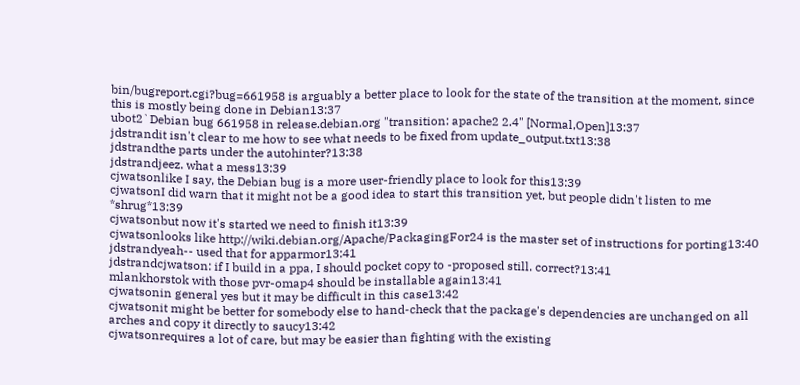bin/bugreport.cgi?bug=661958 is arguably a better place to look for the state of the transition at the moment, since this is mostly being done in Debian13:37
ubot2`Debian bug 661958 in release.debian.org "transition: apache2 2.4" [Normal,Open]13:37
jdstrandit isn't clear to me how to see what needs to be fixed from update_output.txt13:38
jdstrandthe parts under the autohinter?13:38
jdstrandjeez. what a mess13:39
cjwatsonlike I say, the Debian bug is a more user-friendly place to look for this13:39
cjwatsonI did warn that it might not be a good idea to start this transition yet, but people didn't listen to me *shrug*13:39
cjwatsonbut now it's started we need to finish it13:39
cjwatsonlooks like http://wiki.debian.org/Apache/PackagingFor24 is the master set of instructions for porting13:40
jdstrandyeah-- used that for apparmor13:41
jdstrandcjwatson: if I build in a ppa, I should pocket copy to -proposed still. correct?13:41
mlankhorstok with those pvr-omap4 should be installable again13:41
cjwatsonin general yes but it may be difficult in this case13:42
cjwatsonit might be better for somebody else to hand-check that the package's dependencies are unchanged on all arches and copy it directly to saucy13:42
cjwatsonrequires a lot of care, but may be easier than fighting with the existing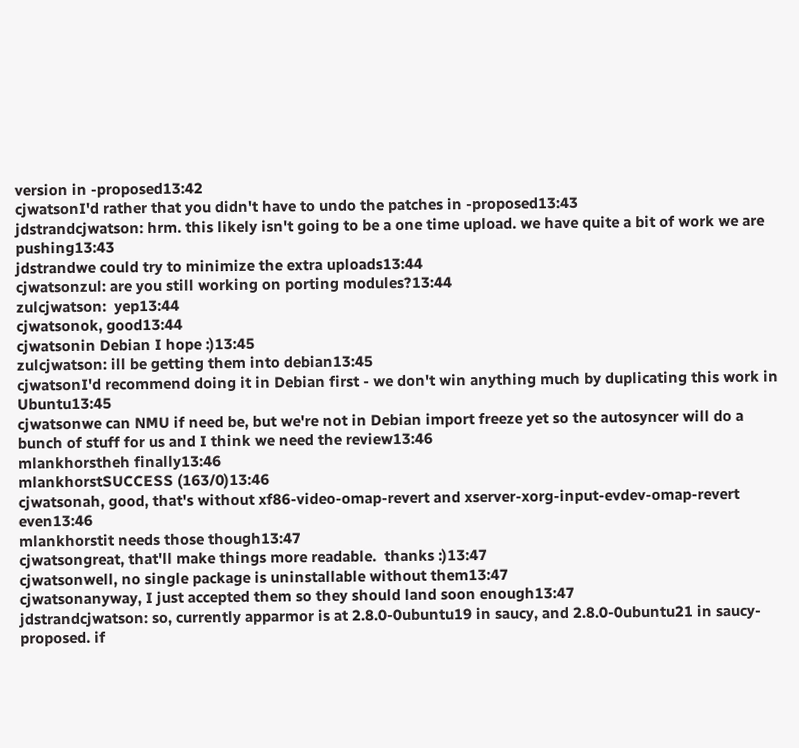version in -proposed13:42
cjwatsonI'd rather that you didn't have to undo the patches in -proposed13:43
jdstrandcjwatson: hrm. this likely isn't going to be a one time upload. we have quite a bit of work we are pushing13:43
jdstrandwe could try to minimize the extra uploads13:44
cjwatsonzul: are you still working on porting modules?13:44
zulcjwatson:  yep13:44
cjwatsonok, good13:44
cjwatsonin Debian I hope :)13:45
zulcjwatson: ill be getting them into debian13:45
cjwatsonI'd recommend doing it in Debian first - we don't win anything much by duplicating this work in Ubuntu13:45
cjwatsonwe can NMU if need be, but we're not in Debian import freeze yet so the autosyncer will do a bunch of stuff for us and I think we need the review13:46
mlankhorstheh finally13:46
mlankhorstSUCCESS (163/0)13:46
cjwatsonah, good, that's without xf86-video-omap-revert and xserver-xorg-input-evdev-omap-revert even13:46
mlankhorstit needs those though13:47
cjwatsongreat, that'll make things more readable.  thanks :)13:47
cjwatsonwell, no single package is uninstallable without them13:47
cjwatsonanyway, I just accepted them so they should land soon enough13:47
jdstrandcjwatson: so, currently apparmor is at 2.8.0-0ubuntu19 in saucy, and 2.8.0-0ubuntu21 in saucy-proposed. if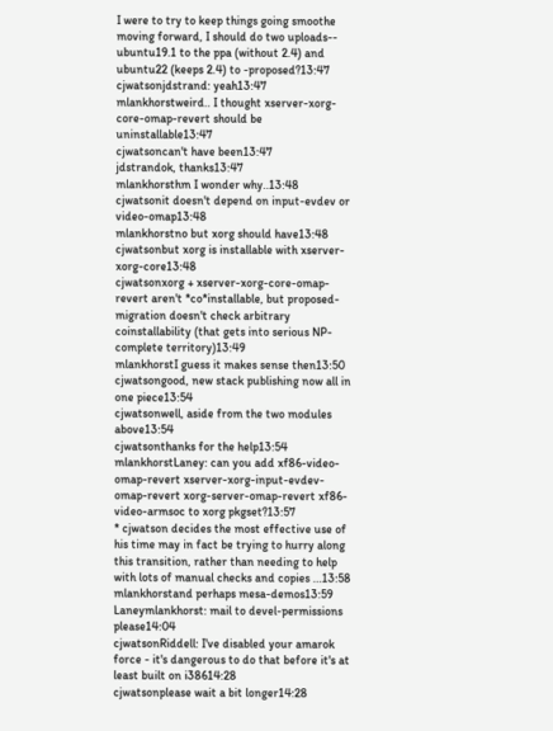I were to try to keep things going smoothe moving forward, I should do two uploads-- ubuntu19.1 to the ppa (without 2.4) and ubuntu22 (keeps 2.4) to -proposed?13:47
cjwatsonjdstrand: yeah13:47
mlankhorstweird.. I thought xserver-xorg-core-omap-revert should be uninstallable13:47
cjwatsoncan't have been13:47
jdstrandok, thanks13:47
mlankhorsthm I wonder why..13:48
cjwatsonit doesn't depend on input-evdev or video-omap13:48
mlankhorstno but xorg should have13:48
cjwatsonbut xorg is installable with xserver-xorg-core13:48
cjwatsonxorg + xserver-xorg-core-omap-revert aren't *co*installable, but proposed-migration doesn't check arbitrary coinstallability (that gets into serious NP-complete territory)13:49
mlankhorstI guess it makes sense then13:50
cjwatsongood, new stack publishing now all in one piece13:54
cjwatsonwell, aside from the two modules above13:54
cjwatsonthanks for the help13:54
mlankhorstLaney: can you add xf86-video-omap-revert xserver-xorg-input-evdev-omap-revert xorg-server-omap-revert xf86-video-armsoc to xorg pkgset?13:57
* cjwatson decides the most effective use of his time may in fact be trying to hurry along this transition, rather than needing to help with lots of manual checks and copies ...13:58
mlankhorstand perhaps mesa-demos13:59
Laneymlankhorst: mail to devel-permissions please14:04
cjwatsonRiddell: I've disabled your amarok force - it's dangerous to do that before it's at least built on i38614:28
cjwatsonplease wait a bit longer14:28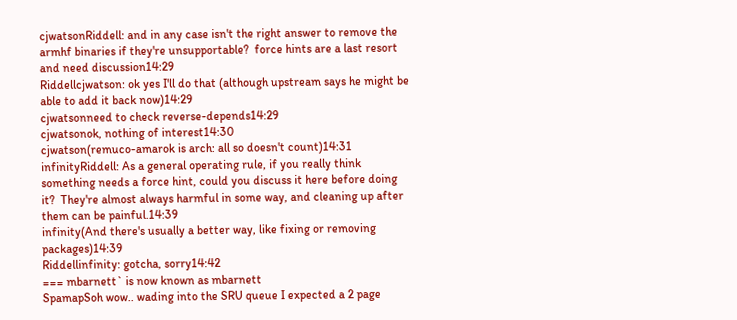cjwatsonRiddell: and in any case isn't the right answer to remove the armhf binaries if they're unsupportable?  force hints are a last resort and need discussion14:29
Riddellcjwatson: ok yes I'll do that (although upstream says he might be able to add it back now)14:29
cjwatsonneed to check reverse-depends14:29
cjwatsonok, nothing of interest14:30
cjwatson(remuco-amarok is arch: all so doesn't count)14:31
infinityRiddell: As a general operating rule, if you really think something needs a force hint, could you discuss it here before doing it?  They're almost always harmful in some way, and cleaning up after them can be painful.14:39
infinity(And there's usually a better way, like fixing or removing packages)14:39
Riddellinfinity: gotcha, sorry14:42
=== mbarnett` is now known as mbarnett
SpamapSoh wow.. wading into the SRU queue I expected a 2 page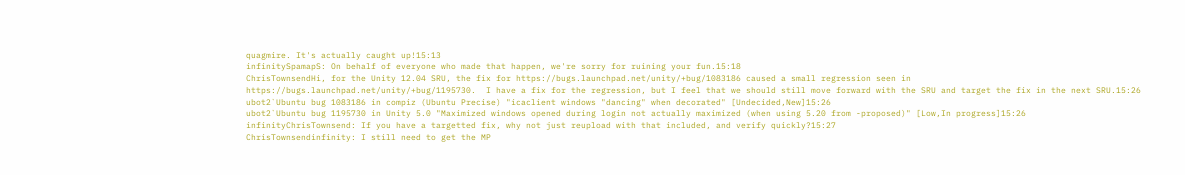quagmire. It's actually caught up!15:13
infinitySpamapS: On behalf of everyone who made that happen, we're sorry for ruining your fun.15:18
ChrisTownsendHi, for the Unity 12.04 SRU, the fix for https://bugs.launchpad.net/unity/+bug/1083186 caused a small regression seen in https://bugs.launchpad.net/unity/+bug/1195730.  I have a fix for the regression, but I feel that we should still move forward with the SRU and target the fix in the next SRU.15:26
ubot2`Ubuntu bug 1083186 in compiz (Ubuntu Precise) "icaclient windows "dancing" when decorated" [Undecided,New]15:26
ubot2`Ubuntu bug 1195730 in Unity 5.0 "Maximized windows opened during login not actually maximized (when using 5.20 from -proposed)" [Low,In progress]15:26
infinityChrisTownsend: If you have a targetted fix, why not just reupload with that included, and verify quickly?15:27
ChrisTownsendinfinity: I still need to get the MP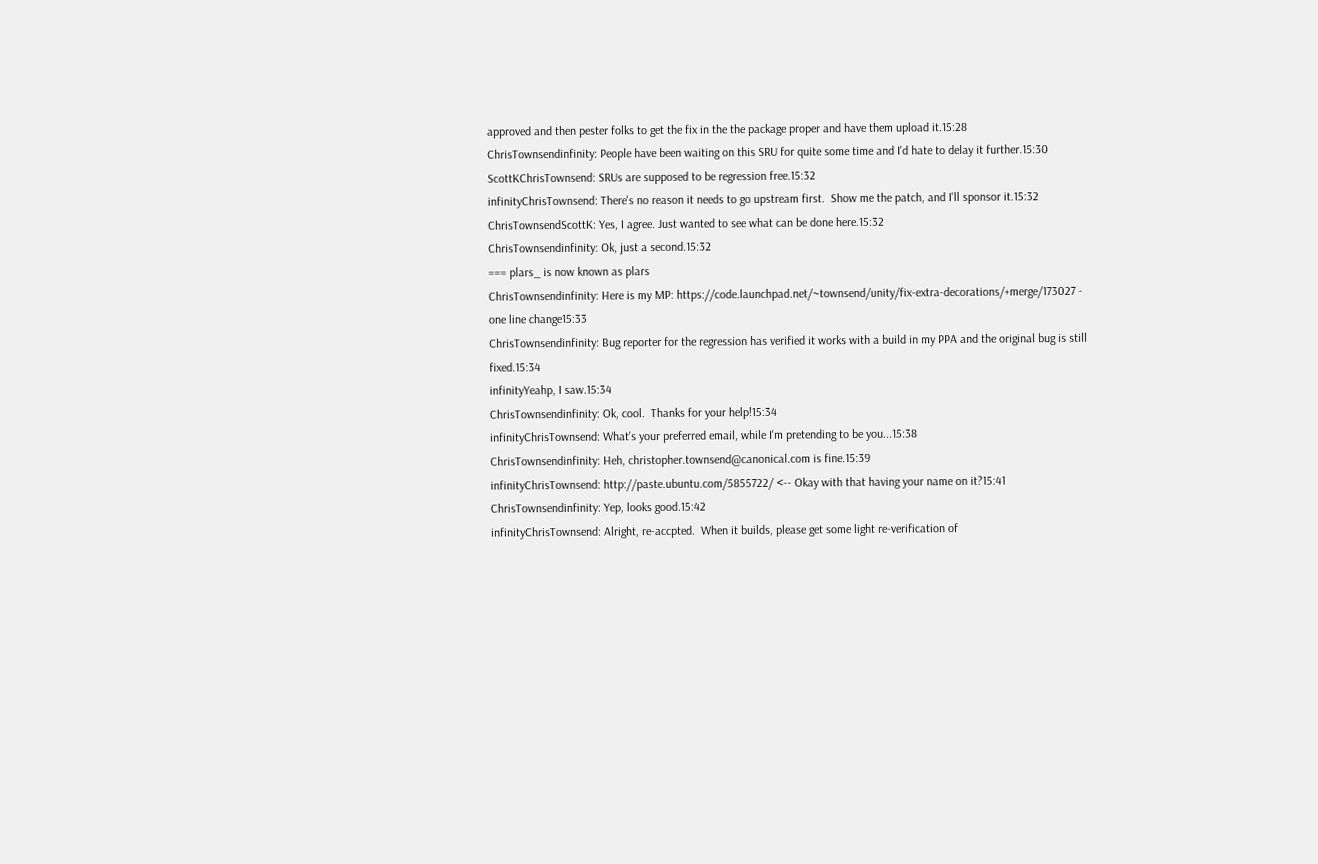approved and then pester folks to get the fix in the the package proper and have them upload it.15:28
ChrisTownsendinfinity: People have been waiting on this SRU for quite some time and I'd hate to delay it further.15:30
ScottKChrisTownsend: SRUs are supposed to be regression free.15:32
infinityChrisTownsend: There's no reason it needs to go upstream first.  Show me the patch, and I'll sponsor it.15:32
ChrisTownsendScottK: Yes, I agree. Just wanted to see what can be done here.15:32
ChrisTownsendinfinity: Ok, just a second.15:32
=== plars_ is now known as plars
ChrisTownsendinfinity: Here is my MP: https://code.launchpad.net/~townsend/unity/fix-extra-decorations/+merge/173027 - one line change15:33
ChrisTownsendinfinity: Bug reporter for the regression has verified it works with a build in my PPA and the original bug is still fixed.15:34
infinityYeahp, I saw.15:34
ChrisTownsendinfinity: Ok, cool.  Thanks for your help!15:34
infinityChrisTownsend: What's your preferred email, while I'm pretending to be you...15:38
ChrisTownsendinfinity: Heh, christopher.townsend@canonical.com is fine.15:39
infinityChrisTownsend: http://paste.ubuntu.com/5855722/ <-- Okay with that having your name on it?15:41
ChrisTownsendinfinity: Yep, looks good.15:42
infinityChrisTownsend: Alright, re-accpted.  When it builds, please get some light re-verification of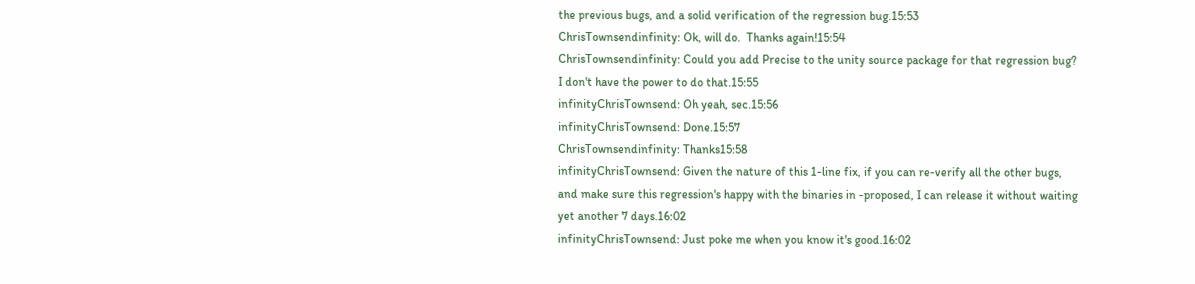the previous bugs, and a solid verification of the regression bug.15:53
ChrisTownsendinfinity: Ok, will do.  Thanks again!15:54
ChrisTownsendinfinity: Could you add Precise to the unity source package for that regression bug?  I don't have the power to do that.15:55
infinityChrisTownsend: Oh yeah, sec.15:56
infinityChrisTownsend: Done.15:57
ChrisTownsendinfinity: Thanks15:58
infinityChrisTownsend: Given the nature of this 1-line fix, if you can re-verify all the other bugs, and make sure this regression's happy with the binaries in -proposed, I can release it without waiting yet another 7 days.16:02
infinityChrisTownsend: Just poke me when you know it's good.16:02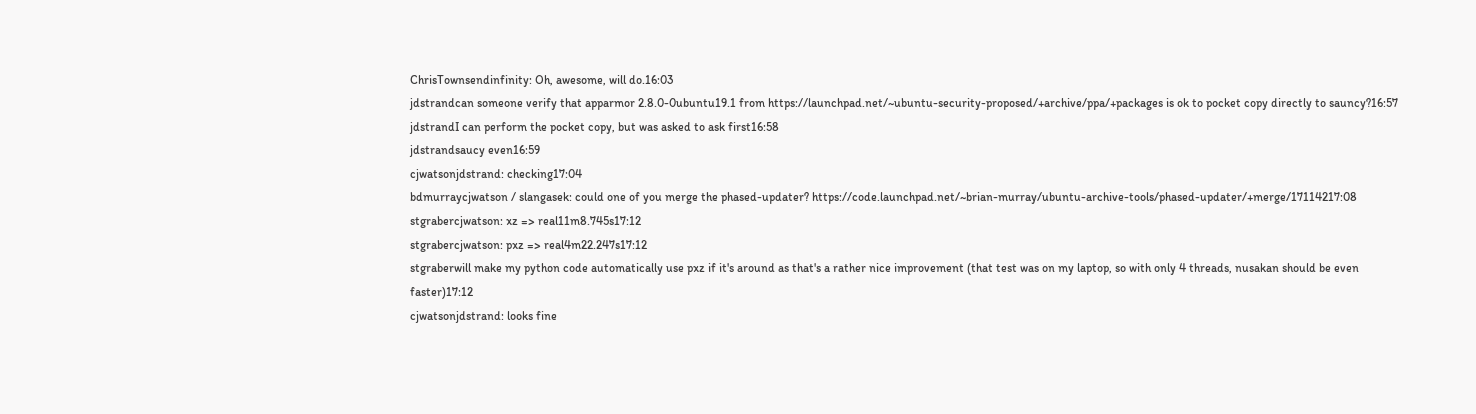ChrisTownsendinfinity: Oh, awesome, will do.16:03
jdstrandcan someone verify that apparmor 2.8.0-0ubuntu19.1 from https://launchpad.net/~ubuntu-security-proposed/+archive/ppa/+packages is ok to pocket copy directly to sauncy?16:57
jdstrandI can perform the pocket copy, but was asked to ask first16:58
jdstrandsaucy even16:59
cjwatsonjdstrand: checking17:04
bdmurraycjwatson / slangasek: could one of you merge the phased-updater? https://code.launchpad.net/~brian-murray/ubuntu-archive-tools/phased-updater/+merge/17114217:08
stgrabercjwatson: xz => real11m8.745s17:12
stgrabercjwatson: pxz => real4m22.247s17:12
stgraberwill make my python code automatically use pxz if it's around as that's a rather nice improvement (that test was on my laptop, so with only 4 threads, nusakan should be even faster)17:12
cjwatsonjdstrand: looks fine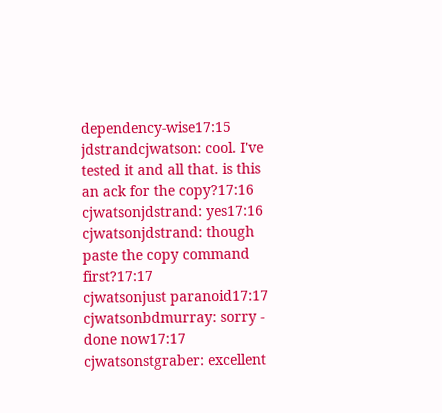dependency-wise17:15
jdstrandcjwatson: cool. I've tested it and all that. is this an ack for the copy?17:16
cjwatsonjdstrand: yes17:16
cjwatsonjdstrand: though paste the copy command first?17:17
cjwatsonjust paranoid17:17
cjwatsonbdmurray: sorry - done now17:17
cjwatsonstgraber: excellent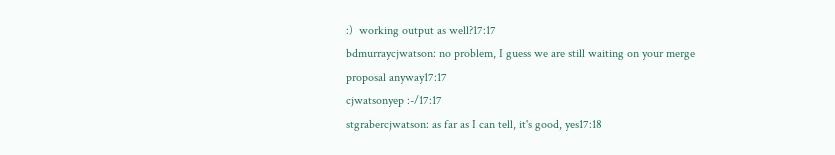:)  working output as well?17:17
bdmurraycjwatson: no problem, I guess we are still waiting on your merge proposal anyway17:17
cjwatsonyep :-/17:17
stgrabercjwatson: as far as I can tell, it's good, yes17:18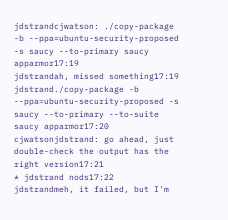jdstrandcjwatson: ./copy-package -b --ppa=ubuntu-security-proposed -s saucy --to-primary saucy apparmor17:19
jdstrandah, missed something17:19
jdstrand./copy-package -b --ppa=ubuntu-security-proposed -s saucy --to-primary --to-suite saucy apparmor17:20
cjwatsonjdstrand: go ahead, just double-check the output has the right version17:21
* jdstrand nods17:22
jdstrandmeh, it failed, but I'm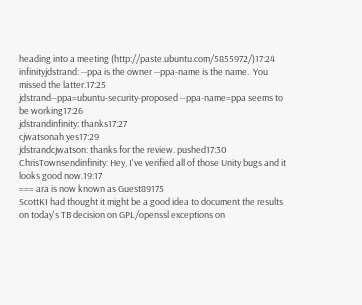heading into a meeting (http://paste.ubuntu.com/5855972/)17:24
infinityjdstrand: --ppa is the owner --ppa-name is the name.  You missed the latter.17:25
jdstrand--ppa=ubuntu-security-proposed --ppa-name=ppa seems to be working17:26
jdstrandinfinity: thanks17:27
cjwatsonah yes17:29
jdstrandcjwatson: thanks for the review. pushed17:30
ChrisTownsendinfinity: Hey, I've verified all of those Unity bugs and it looks good now.19:17
=== ara is now known as Guest89175
ScottKI had thought it might be a good idea to document the results on today's TB decision on GPL/openssl exceptions on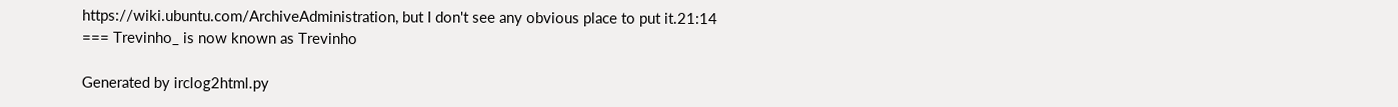https://wiki.ubuntu.com/ArchiveAdministration, but I don't see any obvious place to put it.21:14
=== Trevinho_ is now known as Trevinho

Generated by irclog2html.py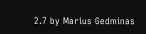2.7 by Marius Gedminas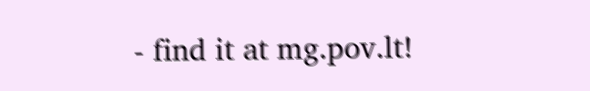- find it at mg.pov.lt!